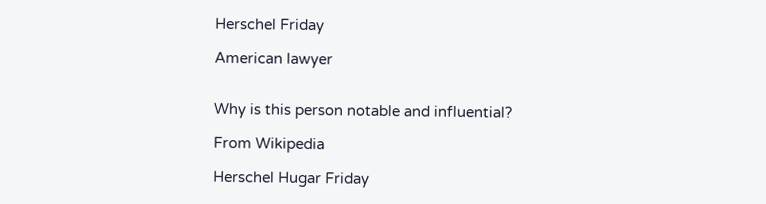Herschel Friday

American lawyer


Why is this person notable and influential?

From Wikipedia

Herschel Hugar Friday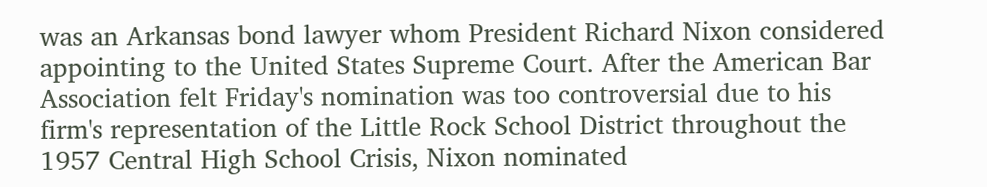was an Arkansas bond lawyer whom President Richard Nixon considered appointing to the United States Supreme Court. After the American Bar Association felt Friday's nomination was too controversial due to his firm's representation of the Little Rock School District throughout the 1957 Central High School Crisis, Nixon nominated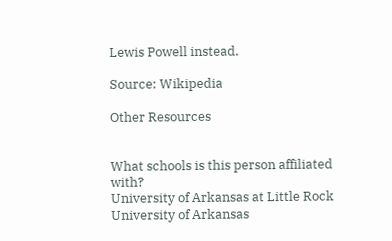Lewis Powell instead.

Source: Wikipedia

Other Resources


What schools is this person affiliated with?
University of Arkansas at Little Rock
University of Arkansas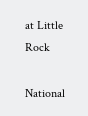at Little Rock

National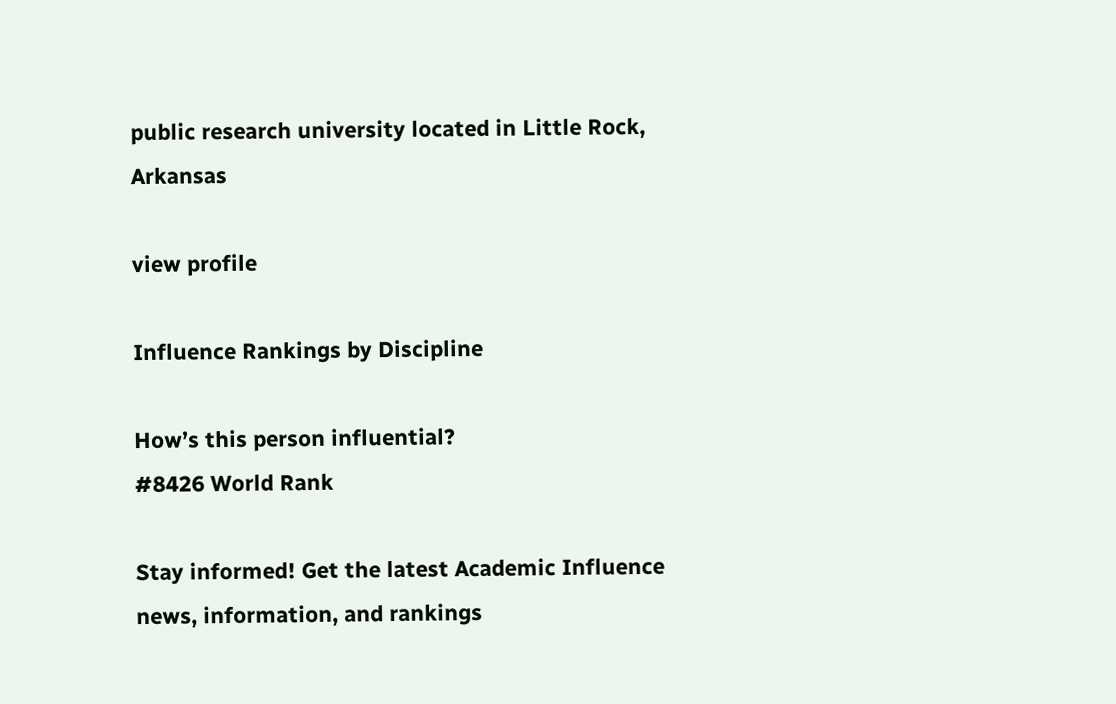public research university located in Little Rock, Arkansas

view profile

Influence Rankings by Discipline

How’s this person influential?
#8426 World Rank

Stay informed! Get the latest Academic Influence news, information, and rankings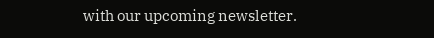with our upcoming newsletter.